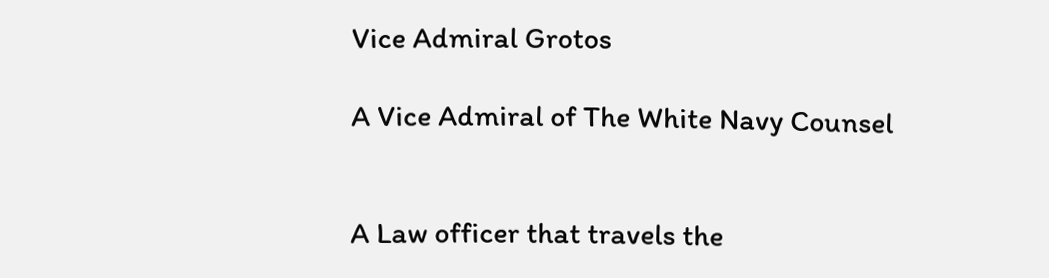Vice Admiral Grotos

A Vice Admiral of The White Navy Counsel


A Law officer that travels the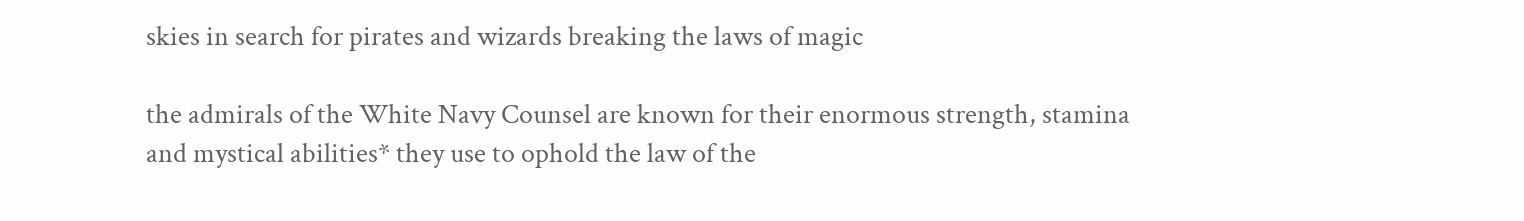skies in search for pirates and wizards breaking the laws of magic

the admirals of the White Navy Counsel are known for their enormous strength, stamina and mystical abilities* they use to ophold the law of the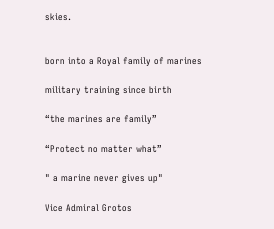skies.


born into a Royal family of marines

military training since birth

“the marines are family”

“Protect no matter what”

" a marine never gives up"

Vice Admiral Grotos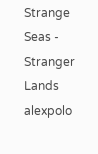Strange Seas - Stranger Lands alexpolo